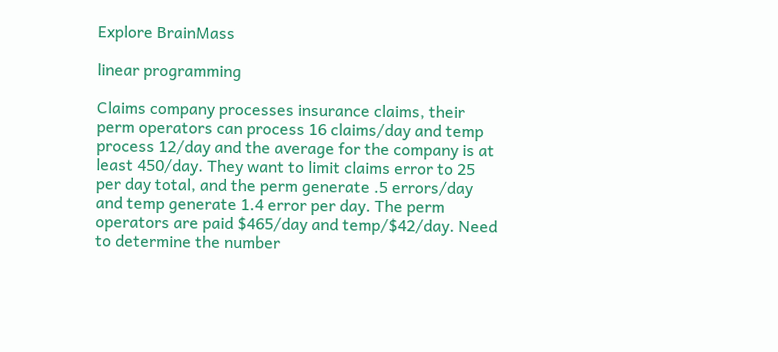Explore BrainMass

linear programming

Claims company processes insurance claims, their perm operators can process 16 claims/day and temp process 12/day and the average for the company is at least 450/day. They want to limit claims error to 25 per day total, and the perm generate .5 errors/day and temp generate 1.4 error per day. The perm operators are paid $465/day and temp/$42/day. Need to determine the number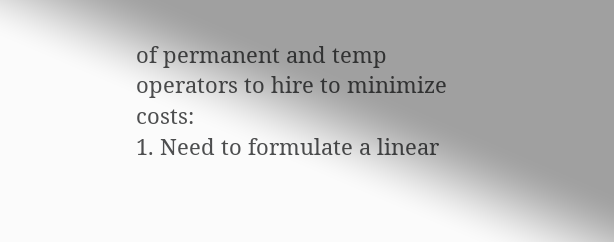of permanent and temp operators to hire to minimize costs:
1. Need to formulate a linear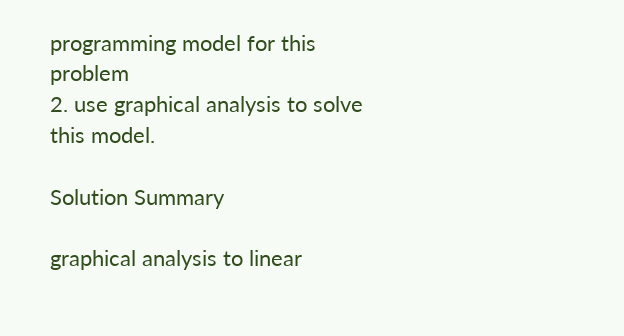programming model for this problem
2. use graphical analysis to solve this model.

Solution Summary

graphical analysis to linear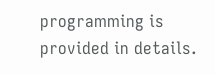programming is provided in details.